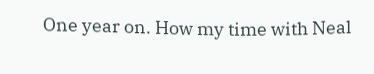One year on. How my time with Neal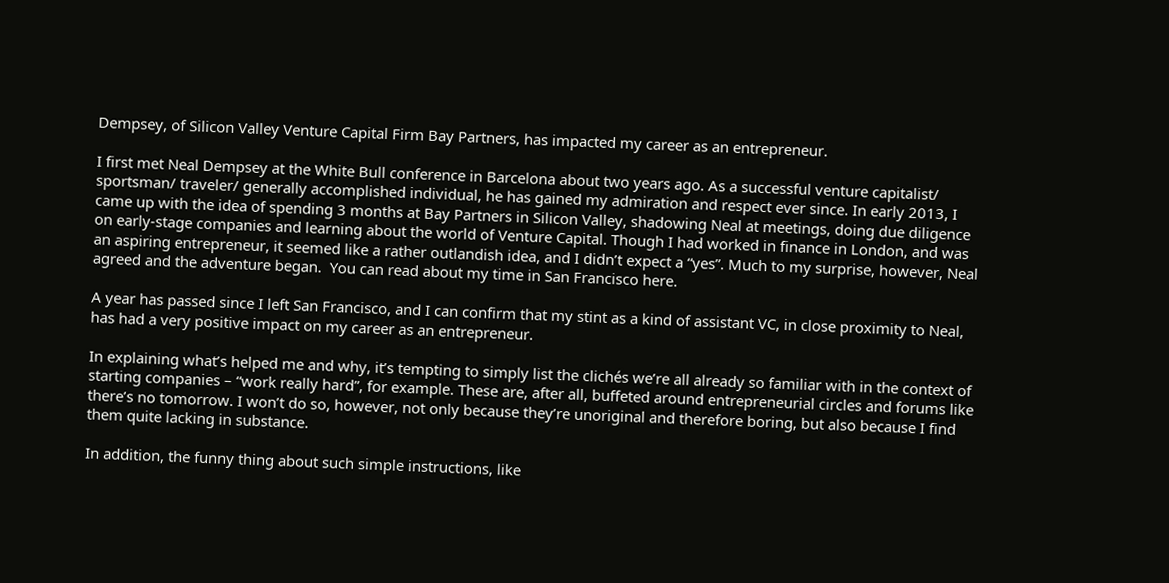Dempsey, of Silicon Valley Venture Capital Firm Bay Partners, has impacted my career as an entrepreneur.

I first met Neal Dempsey at the White Bull conference in Barcelona about two years ago. As a successful venture capitalist/ sportsman/ traveler/ generally accomplished individual, he has gained my admiration and respect ever since. In early 2013, I came up with the idea of spending 3 months at Bay Partners in Silicon Valley, shadowing Neal at meetings, doing due diligence on early-stage companies and learning about the world of Venture Capital. Though I had worked in finance in London, and was an aspiring entrepreneur, it seemed like a rather outlandish idea, and I didn’t expect a “yes”. Much to my surprise, however, Neal agreed and the adventure began.  You can read about my time in San Francisco here.

A year has passed since I left San Francisco, and I can confirm that my stint as a kind of assistant VC, in close proximity to Neal, has had a very positive impact on my career as an entrepreneur.

In explaining what’s helped me and why, it’s tempting to simply list the clichés we’re all already so familiar with in the context of starting companies – “work really hard”, for example. These are, after all, buffeted around entrepreneurial circles and forums like there’s no tomorrow. I won’t do so, however, not only because they’re unoriginal and therefore boring, but also because I find them quite lacking in substance.

In addition, the funny thing about such simple instructions, like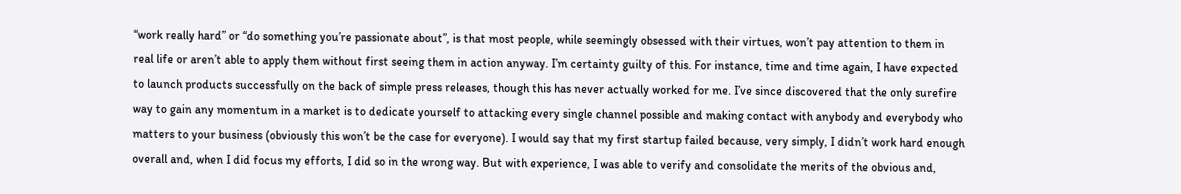“work really hard” or “do something you’re passionate about”, is that most people, while seemingly obsessed with their virtues, won’t pay attention to them in real life or aren’t able to apply them without first seeing them in action anyway. I’m certainty guilty of this. For instance, time and time again, I have expected to launch products successfully on the back of simple press releases, though this has never actually worked for me. I’ve since discovered that the only surefire way to gain any momentum in a market is to dedicate yourself to attacking every single channel possible and making contact with anybody and everybody who matters to your business (obviously this won’t be the case for everyone). I would say that my first startup failed because, very simply, I didn’t work hard enough overall and, when I did focus my efforts, I did so in the wrong way. But with experience, I was able to verify and consolidate the merits of the obvious and,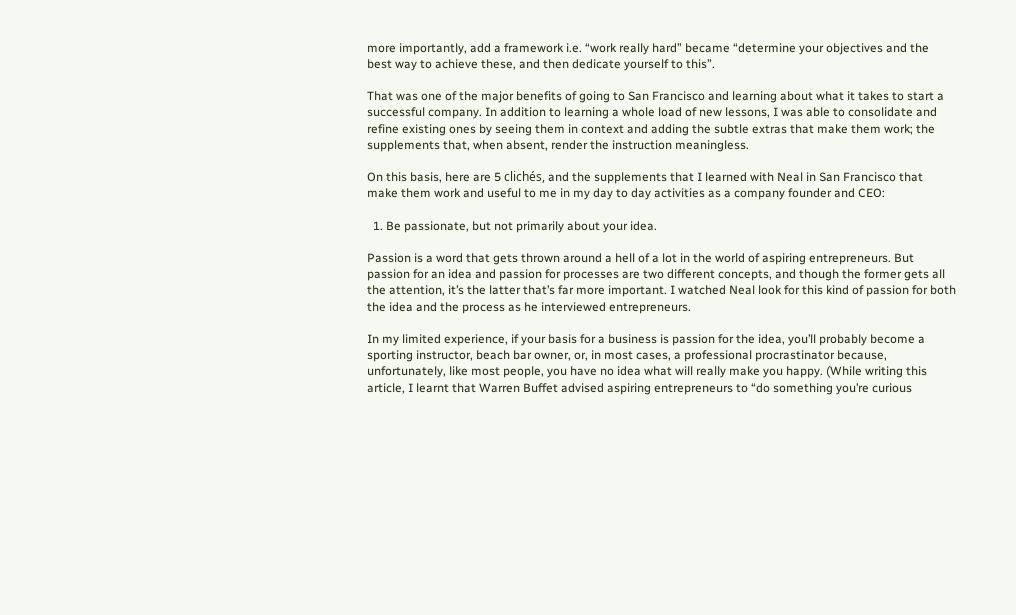more importantly, add a framework i.e. “work really hard” became “determine your objectives and the best way to achieve these, and then dedicate yourself to this”.

That was one of the major benefits of going to San Francisco and learning about what it takes to start a successful company. In addition to learning a whole load of new lessons, I was able to consolidate and refine existing ones by seeing them in context and adding the subtle extras that make them work; the supplements that, when absent, render the instruction meaningless.

On this basis, here are 5 clichés, and the supplements that I learned with Neal in San Francisco that make them work and useful to me in my day to day activities as a company founder and CEO:

  1. Be passionate, but not primarily about your idea.

Passion is a word that gets thrown around a hell of a lot in the world of aspiring entrepreneurs. But passion for an idea and passion for processes are two different concepts, and though the former gets all the attention, it’s the latter that’s far more important. I watched Neal look for this kind of passion for both the idea and the process as he interviewed entrepreneurs.

In my limited experience, if your basis for a business is passion for the idea, you’ll probably become a sporting instructor, beach bar owner, or, in most cases, a professional procrastinator because, unfortunately, like most people, you have no idea what will really make you happy. (While writing this article, I learnt that Warren Buffet advised aspiring entrepreneurs to “do something you’re curious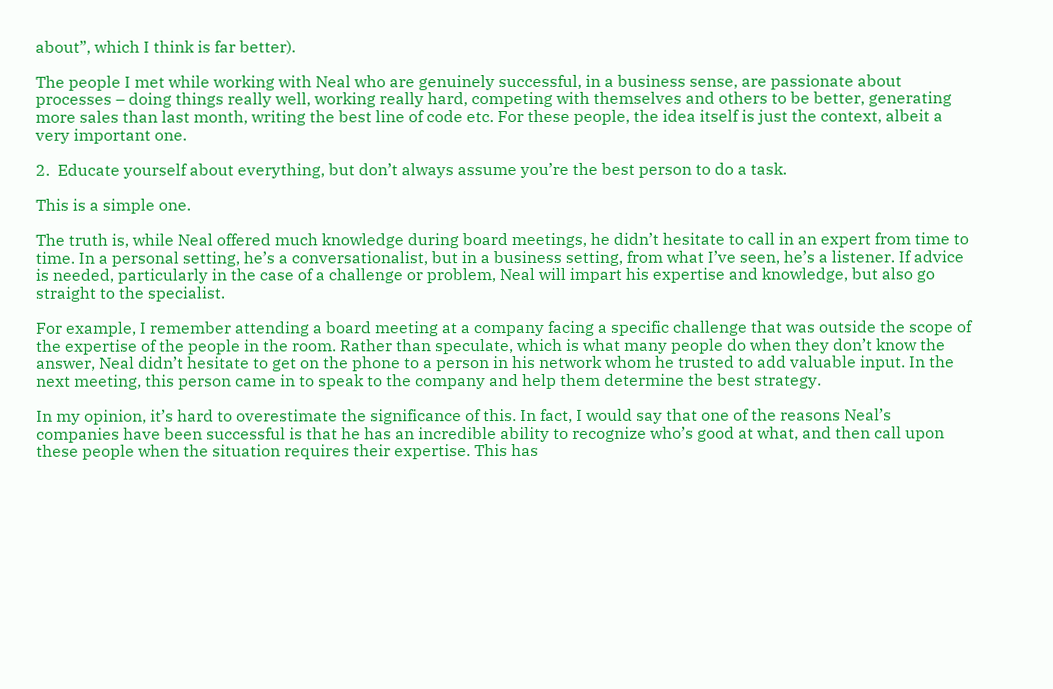about”, which I think is far better).

The people I met while working with Neal who are genuinely successful, in a business sense, are passionate about processes – doing things really well, working really hard, competing with themselves and others to be better, generating more sales than last month, writing the best line of code etc. For these people, the idea itself is just the context, albeit a very important one.

2.  Educate yourself about everything, but don’t always assume you’re the best person to do a task.

This is a simple one.

The truth is, while Neal offered much knowledge during board meetings, he didn’t hesitate to call in an expert from time to time. In a personal setting, he’s a conversationalist, but in a business setting, from what I’ve seen, he’s a listener. If advice is needed, particularly in the case of a challenge or problem, Neal will impart his expertise and knowledge, but also go straight to the specialist.

For example, I remember attending a board meeting at a company facing a specific challenge that was outside the scope of the expertise of the people in the room. Rather than speculate, which is what many people do when they don’t know the answer, Neal didn’t hesitate to get on the phone to a person in his network whom he trusted to add valuable input. In the next meeting, this person came in to speak to the company and help them determine the best strategy.

In my opinion, it’s hard to overestimate the significance of this. In fact, I would say that one of the reasons Neal’s companies have been successful is that he has an incredible ability to recognize who’s good at what, and then call upon these people when the situation requires their expertise. This has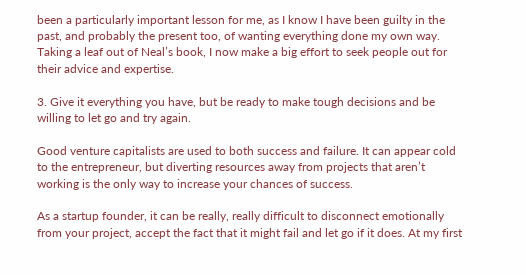been a particularly important lesson for me, as I know I have been guilty in the past, and probably the present too, of wanting everything done my own way. Taking a leaf out of Neal’s book, I now make a big effort to seek people out for their advice and expertise.

3. Give it everything you have, but be ready to make tough decisions and be willing to let go and try again.

Good venture capitalists are used to both success and failure. It can appear cold to the entrepreneur, but diverting resources away from projects that aren’t working is the only way to increase your chances of success.

As a startup founder, it can be really, really difficult to disconnect emotionally from your project, accept the fact that it might fail and let go if it does. At my first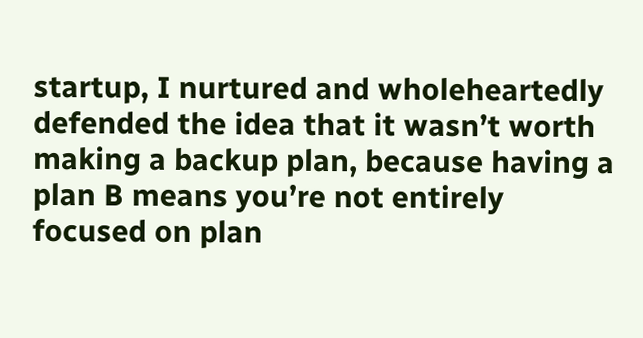startup, I nurtured and wholeheartedly defended the idea that it wasn’t worth making a backup plan, because having a plan B means you’re not entirely focused on plan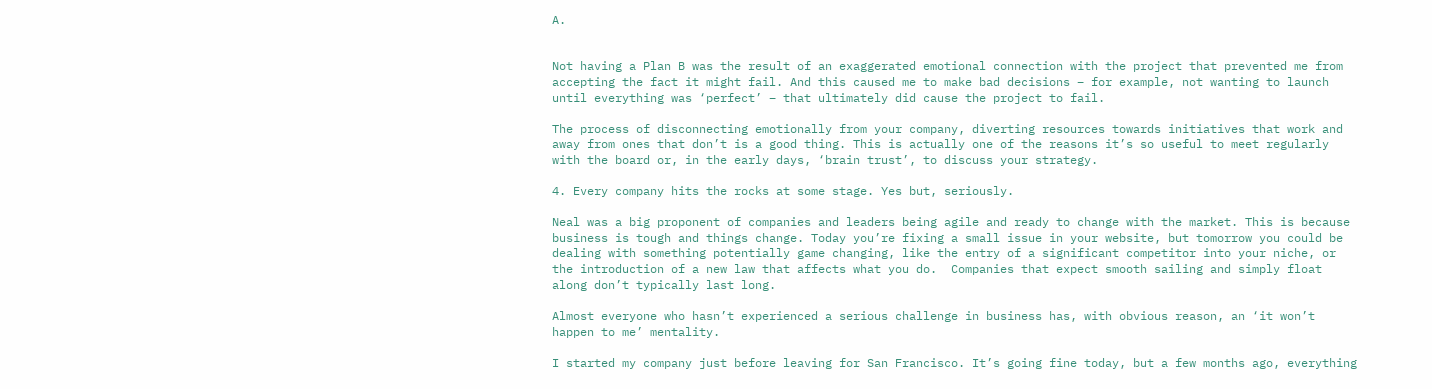A.


Not having a Plan B was the result of an exaggerated emotional connection with the project that prevented me from accepting the fact it might fail. And this caused me to make bad decisions – for example, not wanting to launch until everything was ‘perfect’ – that ultimately did cause the project to fail.

The process of disconnecting emotionally from your company, diverting resources towards initiatives that work and away from ones that don’t is a good thing. This is actually one of the reasons it’s so useful to meet regularly with the board or, in the early days, ‘brain trust’, to discuss your strategy.

4. Every company hits the rocks at some stage. Yes but, seriously.

Neal was a big proponent of companies and leaders being agile and ready to change with the market. This is because business is tough and things change. Today you’re fixing a small issue in your website, but tomorrow you could be dealing with something potentially game changing, like the entry of a significant competitor into your niche, or the introduction of a new law that affects what you do.  Companies that expect smooth sailing and simply float along don’t typically last long.

Almost everyone who hasn’t experienced a serious challenge in business has, with obvious reason, an ‘it won’t happen to me’ mentality.

I started my company just before leaving for San Francisco. It’s going fine today, but a few months ago, everything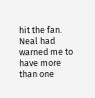hit the fan. Neal had warned me to have more than one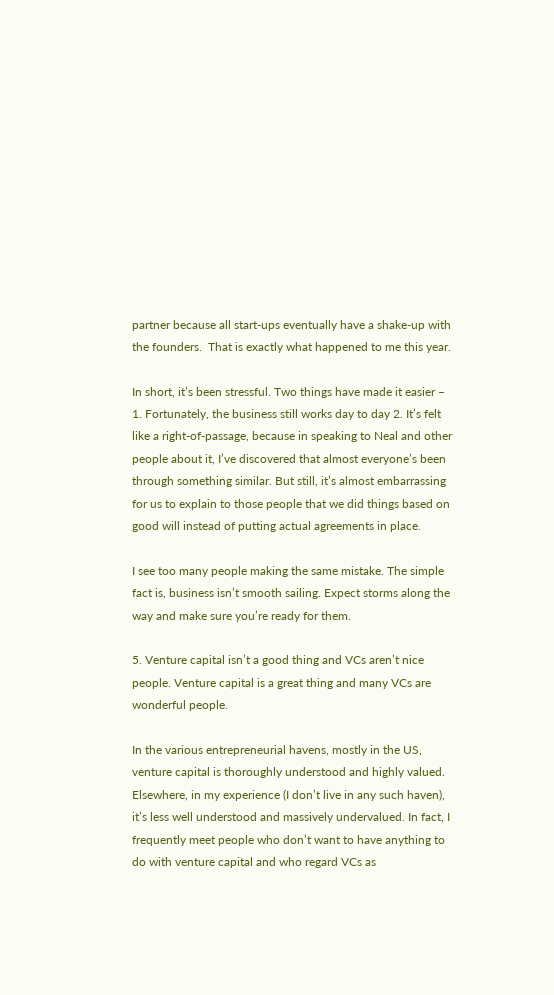partner because all start-ups eventually have a shake-up with the founders.  That is exactly what happened to me this year.

In short, it’s been stressful. Two things have made it easier – 1. Fortunately, the business still works day to day 2. It’s felt like a right-of-passage, because in speaking to Neal and other people about it, I’ve discovered that almost everyone’s been through something similar. But still, it’s almost embarrassing for us to explain to those people that we did things based on good will instead of putting actual agreements in place.

I see too many people making the same mistake. The simple fact is, business isn’t smooth sailing. Expect storms along the way and make sure you’re ready for them.

5. Venture capital isn’t a good thing and VCs aren’t nice people. Venture capital is a great thing and many VCs are wonderful people.

In the various entrepreneurial havens, mostly in the US, venture capital is thoroughly understood and highly valued. Elsewhere, in my experience (I don’t live in any such haven), it’s less well understood and massively undervalued. In fact, I frequently meet people who don’t want to have anything to do with venture capital and who regard VCs as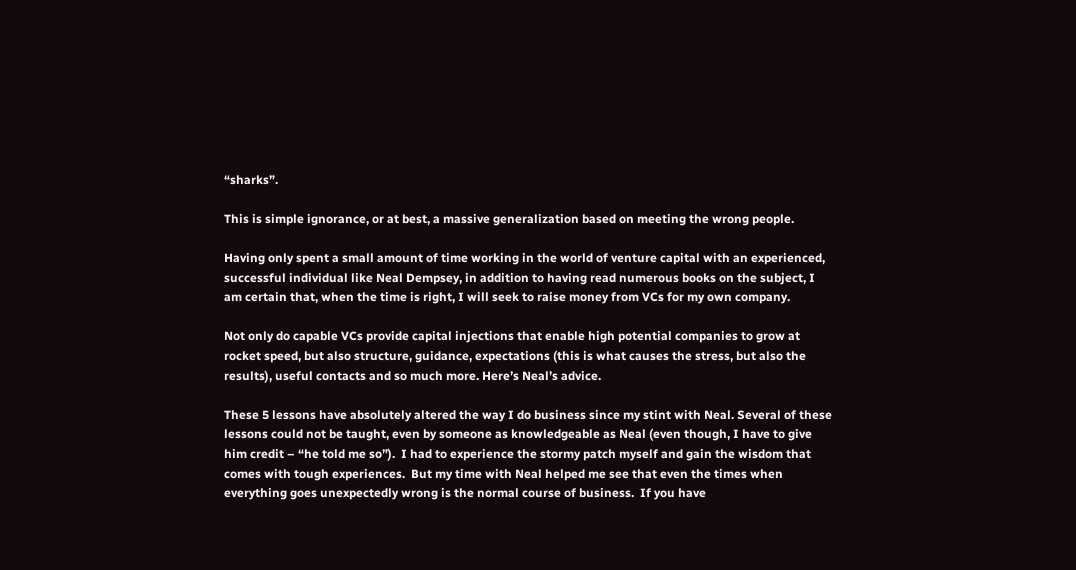“sharks”.

This is simple ignorance, or at best, a massive generalization based on meeting the wrong people.

Having only spent a small amount of time working in the world of venture capital with an experienced, successful individual like Neal Dempsey, in addition to having read numerous books on the subject, I am certain that, when the time is right, I will seek to raise money from VCs for my own company.

Not only do capable VCs provide capital injections that enable high potential companies to grow at rocket speed, but also structure, guidance, expectations (this is what causes the stress, but also the results), useful contacts and so much more. Here’s Neal’s advice.

These 5 lessons have absolutely altered the way I do business since my stint with Neal. Several of these lessons could not be taught, even by someone as knowledgeable as Neal (even though, I have to give him credit – “he told me so”).  I had to experience the stormy patch myself and gain the wisdom that comes with tough experiences.  But my time with Neal helped me see that even the times when everything goes unexpectedly wrong is the normal course of business.  If you have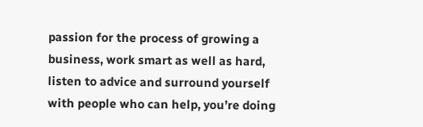passion for the process of growing a business, work smart as well as hard, listen to advice and surround yourself with people who can help, you’re doing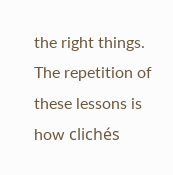the right things.  The repetition of these lessons is how clichés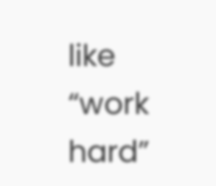like “work hard”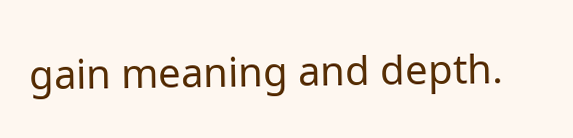gain meaning and depth.